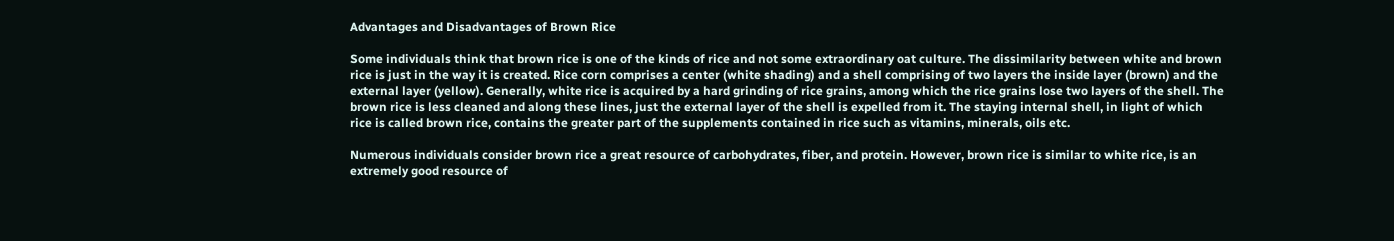Advantages and Disadvantages of Brown Rice

Some individuals think that brown rice is one of the kinds of rice and not some extraordinary oat culture. The dissimilarity between white and brown rice is just in the way it is created. Rice corn comprises a center (white shading) and a shell comprising of two layers the inside layer (brown) and the external layer (yellow). Generally, white rice is acquired by a hard grinding of rice grains, among which the rice grains lose two layers of the shell. The brown rice is less cleaned and along these lines, just the external layer of the shell is expelled from it. The staying internal shell, in light of which rice is called brown rice, contains the greater part of the supplements contained in rice such as vitamins, minerals, oils etc.

Numerous individuals consider brown rice a great resource of carbohydrates, fiber, and protein. However, brown rice is similar to white rice, is an extremely good resource of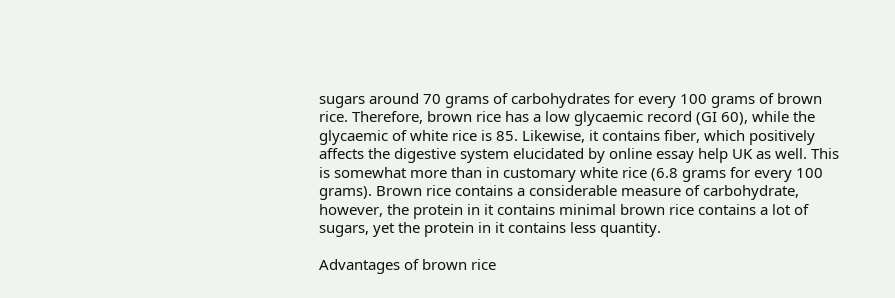sugars around 70 grams of carbohydrates for every 100 grams of brown rice. Therefore, brown rice has a low glycaemic record (GI 60), while the glycaemic of white rice is 85. Likewise, it contains fiber, which positively affects the digestive system elucidated by online essay help UK as well. This is somewhat more than in customary white rice (6.8 grams for every 100 grams). Brown rice contains a considerable measure of carbohydrate, however, the protein in it contains minimal brown rice contains a lot of sugars, yet the protein in it contains less quantity.

Advantages of brown rice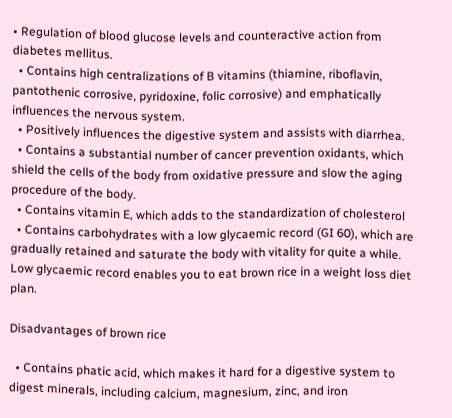• Regulation of blood glucose levels and counteractive action from diabetes mellitus.
  • Contains high centralizations of B vitamins (thiamine, riboflavin, pantothenic corrosive, pyridoxine, folic corrosive) and emphatically influences the nervous system.
  • Positively influences the digestive system and assists with diarrhea.
  • Contains a substantial number of cancer prevention oxidants, which shield the cells of the body from oxidative pressure and slow the aging procedure of the body.
  • Contains vitamin E, which adds to the standardization of cholesterol
  • Contains carbohydrates with a low glycaemic record (GI 60), which are gradually retained and saturate the body with vitality for quite a while. Low glycaemic record enables you to eat brown rice in a weight loss diet plan.

Disadvantages of brown rice

  • Contains phatic acid, which makes it hard for a digestive system to digest minerals, including calcium, magnesium, zinc, and iron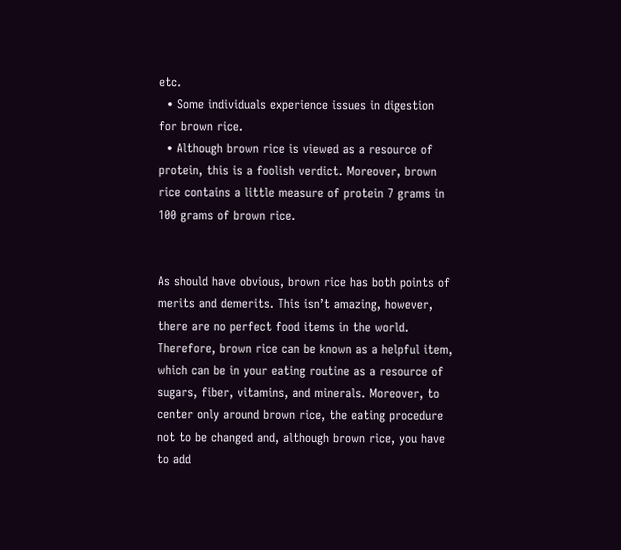etc.
  • Some individuals experience issues in digestion for brown rice.
  • Although brown rice is viewed as a resource of protein, this is a foolish verdict. Moreover, brown rice contains a little measure of protein 7 grams in 100 grams of brown rice.


As should have obvious, brown rice has both points of merits and demerits. This isn’t amazing, however, there are no perfect food items in the world. Therefore, brown rice can be known as a helpful item, which can be in your eating routine as a resource of sugars, fiber, vitamins, and minerals. Moreover, to center only around brown rice, the eating procedure not to be changed and, although brown rice, you have to add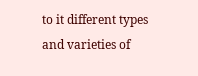to it different types and varieties of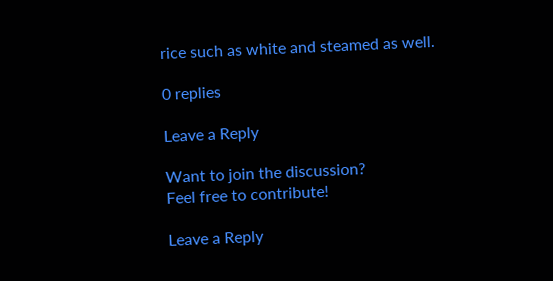rice such as white and steamed as well.

0 replies

Leave a Reply

Want to join the discussion?
Feel free to contribute!

Leave a Reply